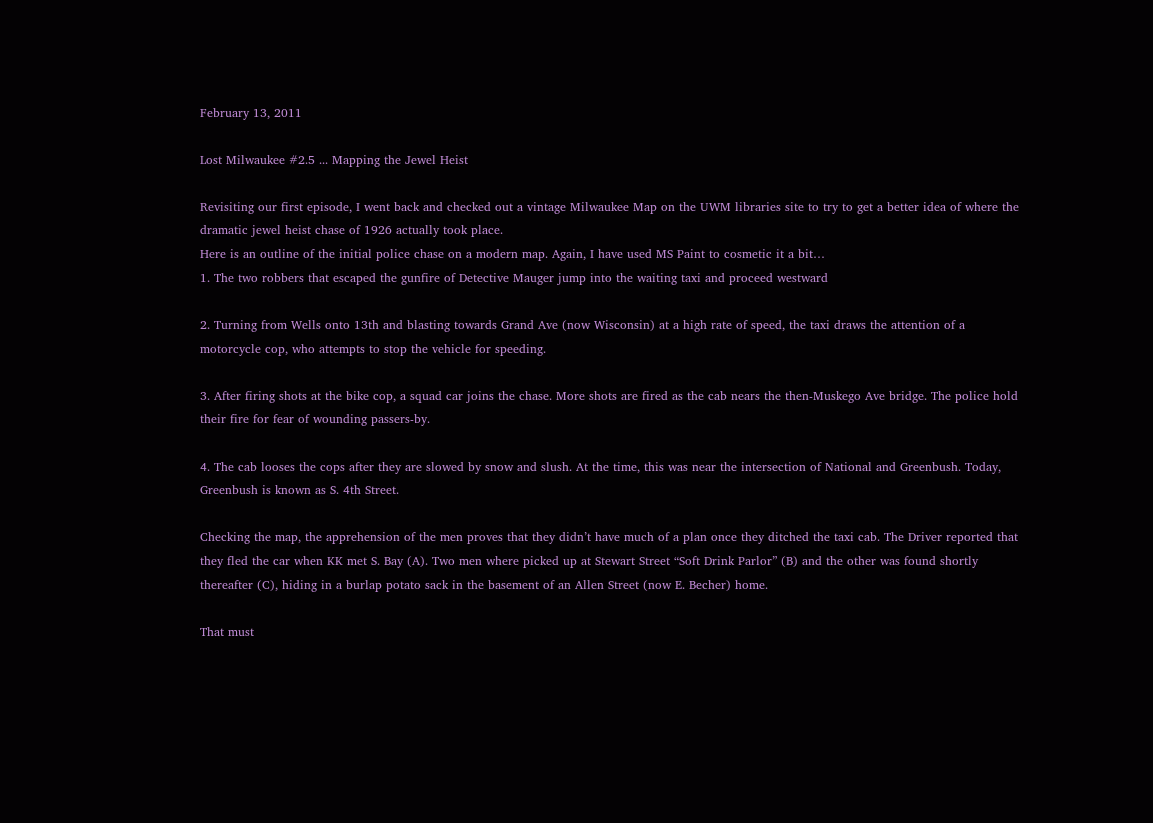February 13, 2011

Lost Milwaukee #2.5 ... Mapping the Jewel Heist

Revisiting our first episode, I went back and checked out a vintage Milwaukee Map on the UWM libraries site to try to get a better idea of where the dramatic jewel heist chase of 1926 actually took place.
Here is an outline of the initial police chase on a modern map. Again, I have used MS Paint to cosmetic it a bit…
1. The two robbers that escaped the gunfire of Detective Mauger jump into the waiting taxi and proceed westward

2. Turning from Wells onto 13th and blasting towards Grand Ave (now Wisconsin) at a high rate of speed, the taxi draws the attention of a motorcycle cop, who attempts to stop the vehicle for speeding.

3. After firing shots at the bike cop, a squad car joins the chase. More shots are fired as the cab nears the then-Muskego Ave bridge. The police hold their fire for fear of wounding passers-by.

4. The cab looses the cops after they are slowed by snow and slush. At the time, this was near the intersection of National and Greenbush. Today, Greenbush is known as S. 4th Street.

Checking the map, the apprehension of the men proves that they didn’t have much of a plan once they ditched the taxi cab. The Driver reported that they fled the car when KK met S. Bay (A). Two men where picked up at Stewart Street “Soft Drink Parlor” (B) and the other was found shortly thereafter (C), hiding in a burlap potato sack in the basement of an Allen Street (now E. Becher) home.

That must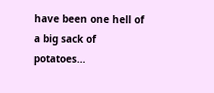have been one hell of a big sack of potatoes…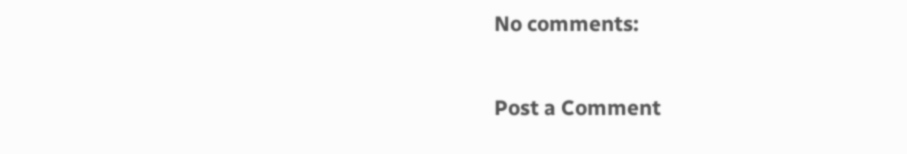No comments:

Post a Comment